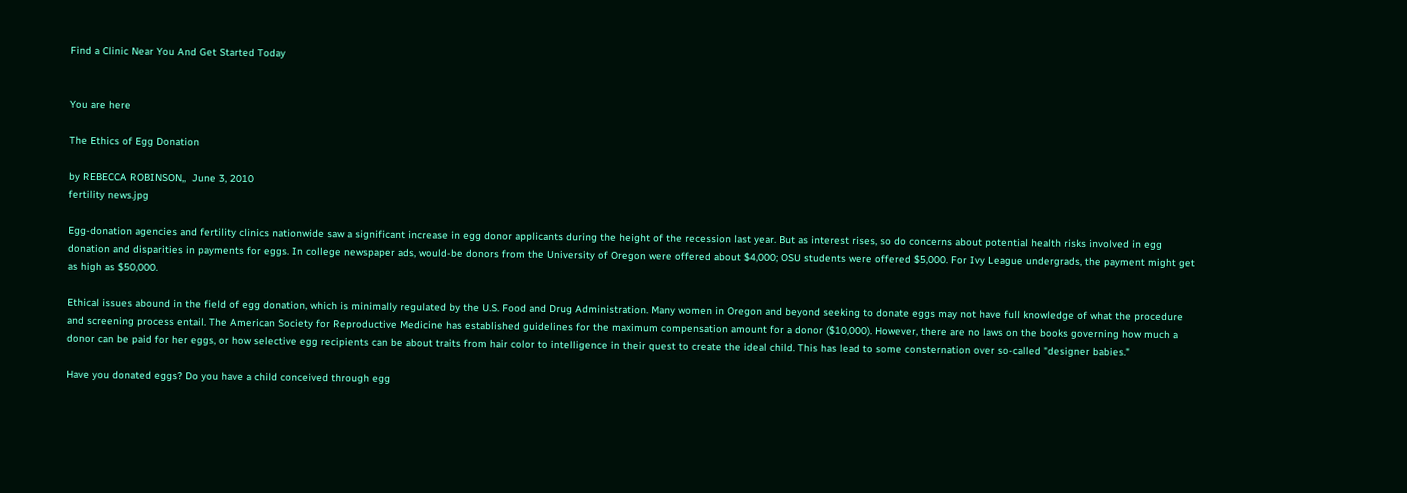Find a Clinic Near You And Get Started Today


You are here

The Ethics of Egg Donation

by REBECCA ROBINSON,,  June 3, 2010
fertility news.jpg

Egg-donation agencies and fertility clinics nationwide saw a significant increase in egg donor applicants during the height of the recession last year. But as interest rises, so do concerns about potential health risks involved in egg donation and disparities in payments for eggs. In college newspaper ads, would-be donors from the University of Oregon were offered about $4,000; OSU students were offered $5,000. For Ivy League undergrads, the payment might get as high as $50,000.

Ethical issues abound in the field of egg donation, which is minimally regulated by the U.S. Food and Drug Administration. Many women in Oregon and beyond seeking to donate eggs may not have full knowledge of what the procedure and screening process entail. The American Society for Reproductive Medicine has established guidelines for the maximum compensation amount for a donor ($10,000). However, there are no laws on the books governing how much a donor can be paid for her eggs, or how selective egg recipients can be about traits from hair color to intelligence in their quest to create the ideal child. This has lead to some consternation over so-called "designer babies."

Have you donated eggs? Do you have a child conceived through egg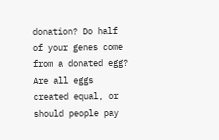donation? Do half of your genes come from a donated egg? Are all eggs created equal, or should people pay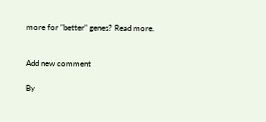more for "better" genes? Read more.


Add new comment

By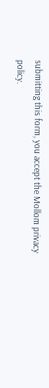submitting this form, you accept the Mollom privacy policy.